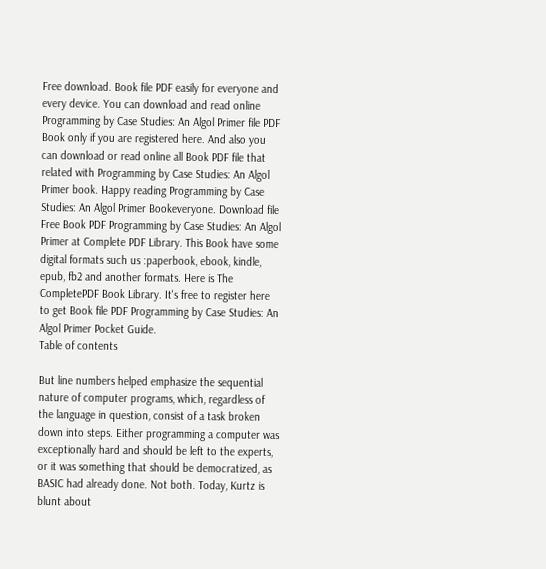Free download. Book file PDF easily for everyone and every device. You can download and read online Programming by Case Studies: An Algol Primer file PDF Book only if you are registered here. And also you can download or read online all Book PDF file that related with Programming by Case Studies: An Algol Primer book. Happy reading Programming by Case Studies: An Algol Primer Bookeveryone. Download file Free Book PDF Programming by Case Studies: An Algol Primer at Complete PDF Library. This Book have some digital formats such us :paperbook, ebook, kindle, epub, fb2 and another formats. Here is The CompletePDF Book Library. It's free to register here to get Book file PDF Programming by Case Studies: An Algol Primer Pocket Guide.
Table of contents

But line numbers helped emphasize the sequential nature of computer programs, which, regardless of the language in question, consist of a task broken down into steps. Either programming a computer was exceptionally hard and should be left to the experts, or it was something that should be democratized, as BASIC had already done. Not both. Today, Kurtz is blunt about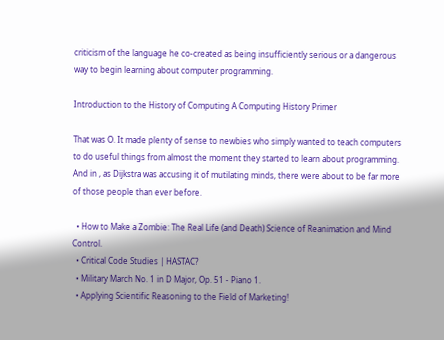criticism of the language he co-created as being insufficiently serious or a dangerous way to begin learning about computer programming.

Introduction to the History of Computing A Computing History Primer

That was O. It made plenty of sense to newbies who simply wanted to teach computers to do useful things from almost the moment they started to learn about programming. And in , as Dijkstra was accusing it of mutilating minds, there were about to be far more of those people than ever before.

  • How to Make a Zombie: The Real Life (and Death) Science of Reanimation and Mind Control.
  • Critical Code Studies | HASTAC?
  • Military March No. 1 in D Major, Op. 51 - Piano 1.
  • Applying Scientific Reasoning to the Field of Marketing!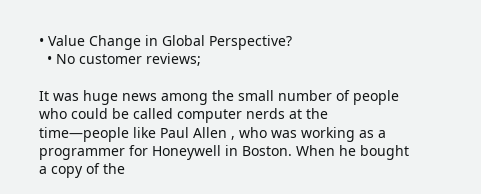• Value Change in Global Perspective?
  • No customer reviews;

It was huge news among the small number of people who could be called computer nerds at the time—people like Paul Allen , who was working as a programmer for Honeywell in Boston. When he bought a copy of the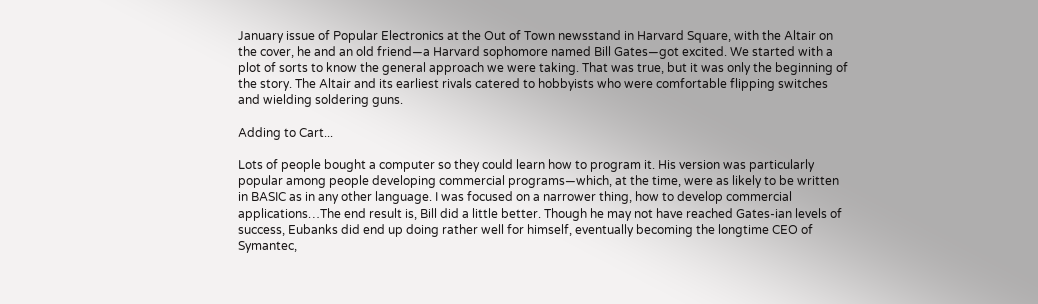January issue of Popular Electronics at the Out of Town newsstand in Harvard Square, with the Altair on the cover, he and an old friend—a Harvard sophomore named Bill Gates—got excited. We started with a plot of sorts to know the general approach we were taking. That was true, but it was only the beginning of the story. The Altair and its earliest rivals catered to hobbyists who were comfortable flipping switches and wielding soldering guns.

Adding to Cart...

Lots of people bought a computer so they could learn how to program it. His version was particularly popular among people developing commercial programs—which, at the time, were as likely to be written in BASIC as in any other language. I was focused on a narrower thing, how to develop commercial applications…The end result is, Bill did a little better. Though he may not have reached Gates-ian levels of success, Eubanks did end up doing rather well for himself, eventually becoming the longtime CEO of Symantec,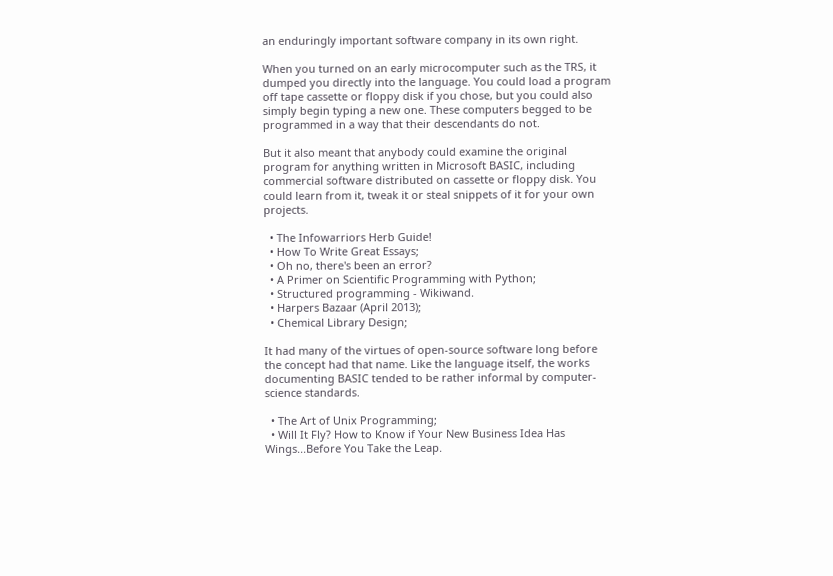an enduringly important software company in its own right.

When you turned on an early microcomputer such as the TRS, it dumped you directly into the language. You could load a program off tape cassette or floppy disk if you chose, but you could also simply begin typing a new one. These computers begged to be programmed in a way that their descendants do not.

But it also meant that anybody could examine the original program for anything written in Microsoft BASIC, including commercial software distributed on cassette or floppy disk. You could learn from it, tweak it or steal snippets of it for your own projects.

  • The Infowarriors Herb Guide!
  • How To Write Great Essays;
  • Oh no, there's been an error?
  • A Primer on Scientific Programming with Python;
  • Structured programming - Wikiwand.
  • Harpers Bazaar (April 2013);
  • Chemical Library Design;

It had many of the virtues of open-source software long before the concept had that name. Like the language itself, the works documenting BASIC tended to be rather informal by computer-science standards.

  • The Art of Unix Programming;
  • Will It Fly? How to Know if Your New Business Idea Has Wings...Before You Take the Leap.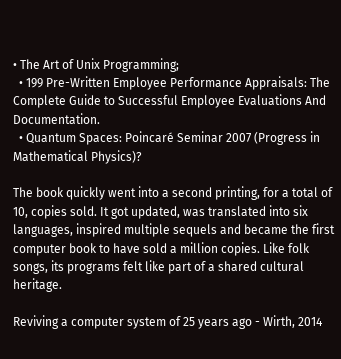• The Art of Unix Programming;
  • 199 Pre-Written Employee Performance Appraisals: The Complete Guide to Successful Employee Evaluations And Documentation.
  • Quantum Spaces: Poincaré Seminar 2007 (Progress in Mathematical Physics)?

The book quickly went into a second printing, for a total of 10, copies sold. It got updated, was translated into six languages, inspired multiple sequels and became the first computer book to have sold a million copies. Like folk songs, its programs felt like part of a shared cultural heritage.

Reviving a computer system of 25 years ago - Wirth, 2014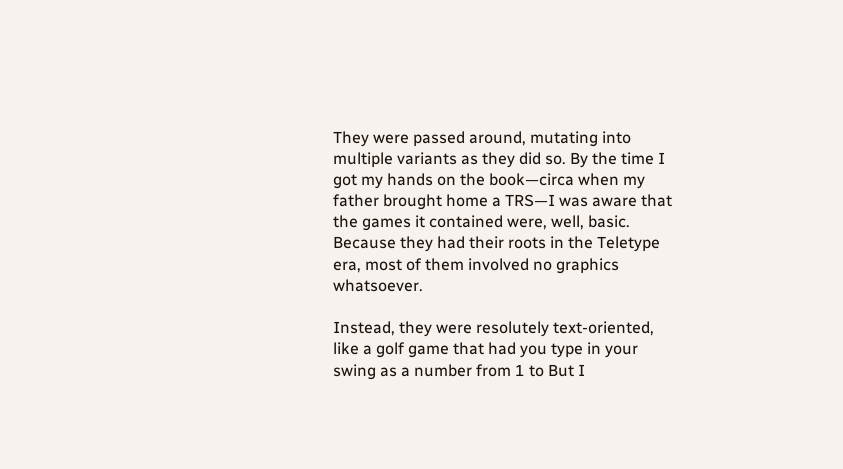They were passed around, mutating into multiple variants as they did so. By the time I got my hands on the book—circa when my father brought home a TRS—I was aware that the games it contained were, well, basic. Because they had their roots in the Teletype era, most of them involved no graphics whatsoever.

Instead, they were resolutely text-oriented, like a golf game that had you type in your swing as a number from 1 to But I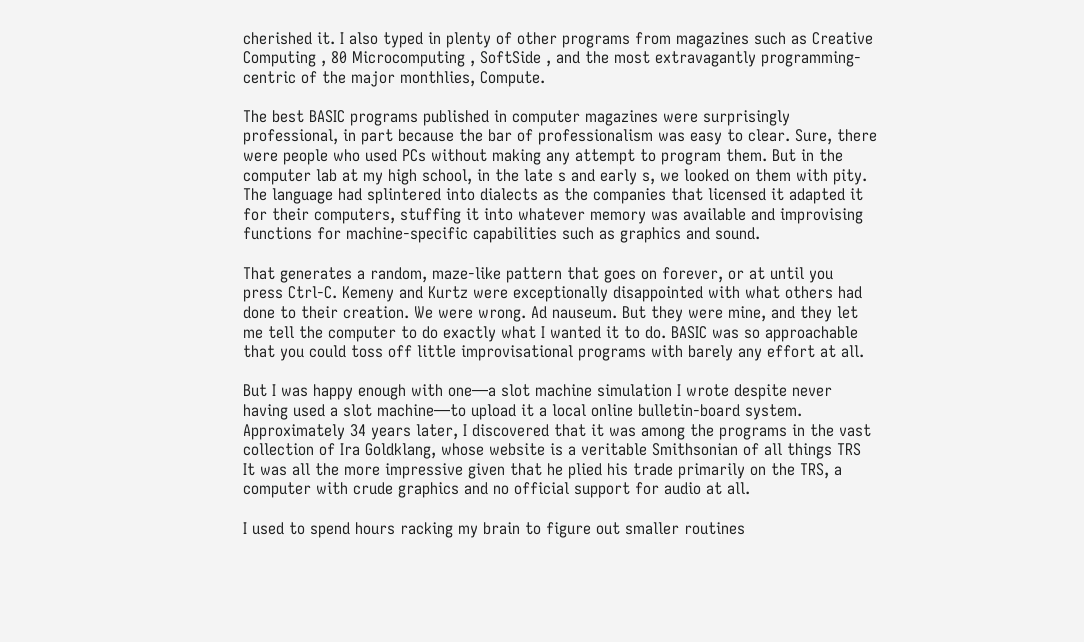cherished it. I also typed in plenty of other programs from magazines such as Creative Computing , 80 Microcomputing , SoftSide , and the most extravagantly programming-centric of the major monthlies, Compute.

The best BASIC programs published in computer magazines were surprisingly professional, in part because the bar of professionalism was easy to clear. Sure, there were people who used PCs without making any attempt to program them. But in the computer lab at my high school, in the late s and early s, we looked on them with pity. The language had splintered into dialects as the companies that licensed it adapted it for their computers, stuffing it into whatever memory was available and improvising functions for machine-specific capabilities such as graphics and sound.

That generates a random, maze-like pattern that goes on forever, or at until you press Ctrl-C. Kemeny and Kurtz were exceptionally disappointed with what others had done to their creation. We were wrong. Ad nauseum. But they were mine, and they let me tell the computer to do exactly what I wanted it to do. BASIC was so approachable that you could toss off little improvisational programs with barely any effort at all.

But I was happy enough with one—a slot machine simulation I wrote despite never having used a slot machine—to upload it a local online bulletin-board system. Approximately 34 years later, I discovered that it was among the programs in the vast collection of Ira Goldklang, whose website is a veritable Smithsonian of all things TRS It was all the more impressive given that he plied his trade primarily on the TRS, a computer with crude graphics and no official support for audio at all.

I used to spend hours racking my brain to figure out smaller routines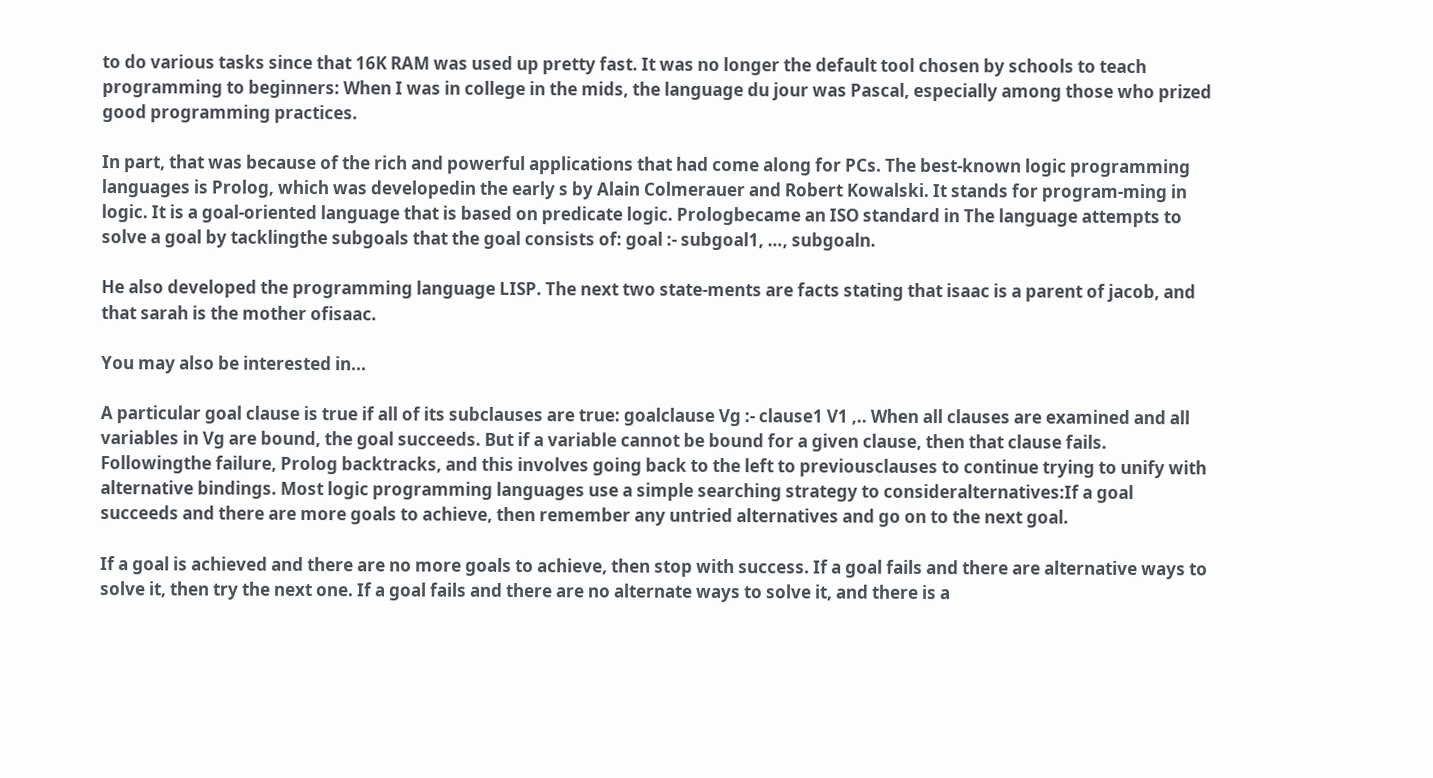to do various tasks since that 16K RAM was used up pretty fast. It was no longer the default tool chosen by schools to teach programming to beginners: When I was in college in the mids, the language du jour was Pascal, especially among those who prized good programming practices.

In part, that was because of the rich and powerful applications that had come along for PCs. The best-known logic programming languages is Prolog, which was developedin the early s by Alain Colmerauer and Robert Kowalski. It stands for program-ming in logic. It is a goal-oriented language that is based on predicate logic. Prologbecame an ISO standard in The language attempts to solve a goal by tacklingthe subgoals that the goal consists of: goal :- subgoal1, …, subgoaln.

He also developed the programming language LISP. The next two state-ments are facts stating that isaac is a parent of jacob, and that sarah is the mother ofisaac.

You may also be interested in...

A particular goal clause is true if all of its subclauses are true: goalclause Vg :- clause1 V1 ,.. When all clauses are examined and all variables in Vg are bound, the goal succeeds. But if a variable cannot be bound for a given clause, then that clause fails. Followingthe failure, Prolog backtracks, and this involves going back to the left to previousclauses to continue trying to unify with alternative bindings. Most logic programming languages use a simple searching strategy to consideralternatives:If a goal succeeds and there are more goals to achieve, then remember any untried alternatives and go on to the next goal.

If a goal is achieved and there are no more goals to achieve, then stop with success. If a goal fails and there are alternative ways to solve it, then try the next one. If a goal fails and there are no alternate ways to solve it, and there is a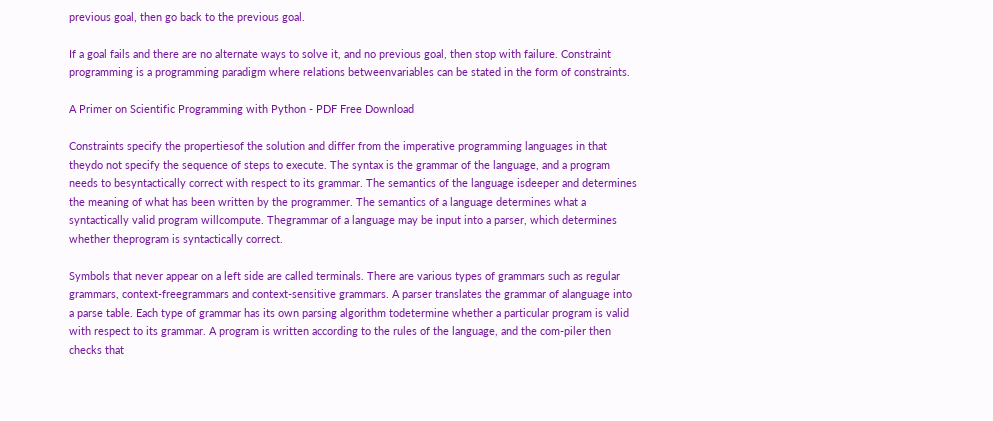previous goal, then go back to the previous goal.

If a goal fails and there are no alternate ways to solve it, and no previous goal, then stop with failure. Constraint programming is a programming paradigm where relations betweenvariables can be stated in the form of constraints.

A Primer on Scientific Programming with Python - PDF Free Download

Constraints specify the propertiesof the solution and differ from the imperative programming languages in that theydo not specify the sequence of steps to execute. The syntax is the grammar of the language, and a program needs to besyntactically correct with respect to its grammar. The semantics of the language isdeeper and determines the meaning of what has been written by the programmer. The semantics of a language determines what a syntactically valid program willcompute. Thegrammar of a language may be input into a parser, which determines whether theprogram is syntactically correct.

Symbols that never appear on a left side are called terminals. There are various types of grammars such as regular grammars, context-freegrammars and context-sensitive grammars. A parser translates the grammar of alanguage into a parse table. Each type of grammar has its own parsing algorithm todetermine whether a particular program is valid with respect to its grammar. A program is written according to the rules of the language, and the com-piler then checks that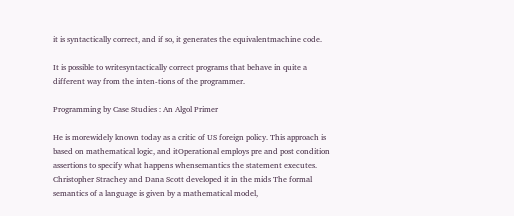it is syntactically correct, and if so, it generates the equivalentmachine code.

It is possible to writesyntactically correct programs that behave in quite a different way from the inten-tions of the programmer.

Programming by Case Studies : An Algol Primer

He is morewidely known today as a critic of US foreign policy. This approach is based on mathematical logic, and itOperational employs pre and post condition assertions to specify what happens whensemantics the statement executes. Christopher Strachey and Dana Scott developed it in the mids The formal semantics of a language is given by a mathematical model,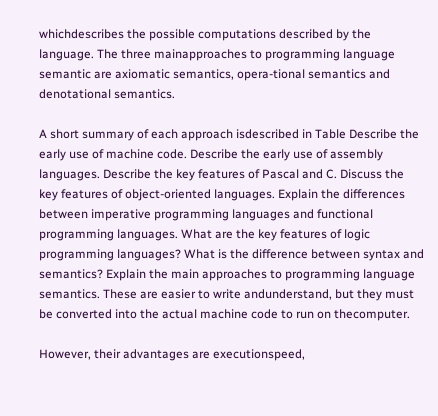whichdescribes the possible computations described by the language. The three mainapproaches to programming language semantic are axiomatic semantics, opera-tional semantics and denotational semantics.

A short summary of each approach isdescribed in Table Describe the early use of machine code. Describe the early use of assembly languages. Describe the key features of Pascal and C. Discuss the key features of object-oriented languages. Explain the differences between imperative programming languages and functional programming languages. What are the key features of logic programming languages? What is the difference between syntax and semantics? Explain the main approaches to programming language semantics. These are easier to write andunderstand, but they must be converted into the actual machine code to run on thecomputer.

However, their advantages are executionspeed,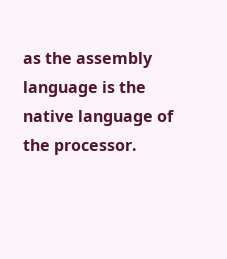as the assembly language is the native language of the processor.